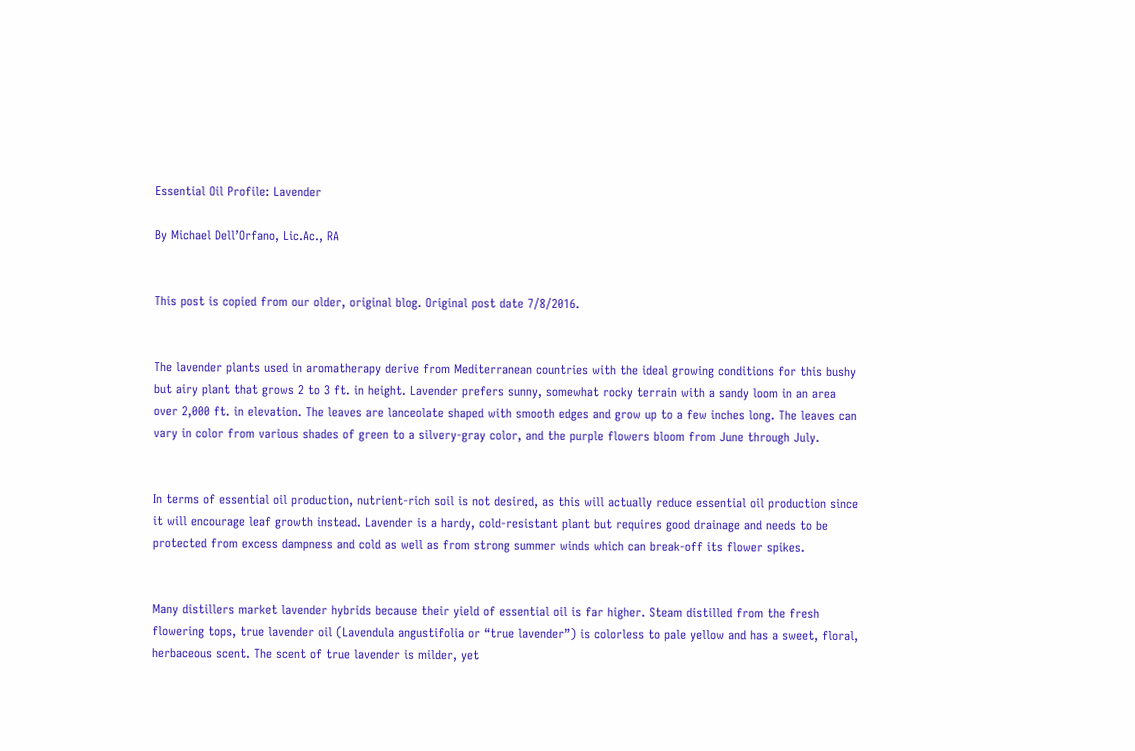Essential Oil Profile: Lavender

By Michael Dell’Orfano, Lic.Ac., RA


This post is copied from our older, original blog. Original post date 7/8/2016.


The lavender plants used in aromatherapy derive from Mediterranean countries with the ideal growing conditions for this bushy but airy plant that grows 2 to 3 ft. in height. Lavender prefers sunny, somewhat rocky terrain with a sandy loom in an area over 2,000 ft. in elevation. The leaves are lanceolate shaped with smooth edges and grow up to a few inches long. The leaves can vary in color from various shades of green to a silvery-gray color, and the purple flowers bloom from June through July.


In terms of essential oil production, nutrient-rich soil is not desired, as this will actually reduce essential oil production since it will encourage leaf growth instead. Lavender is a hardy, cold-resistant plant but requires good drainage and needs to be protected from excess dampness and cold as well as from strong summer winds which can break-off its flower spikes.


Many distillers market lavender hybrids because their yield of essential oil is far higher. Steam distilled from the fresh flowering tops, true lavender oil (Lavendula angustifolia or “true lavender”) is colorless to pale yellow and has a sweet, floral, herbaceous scent. The scent of true lavender is milder, yet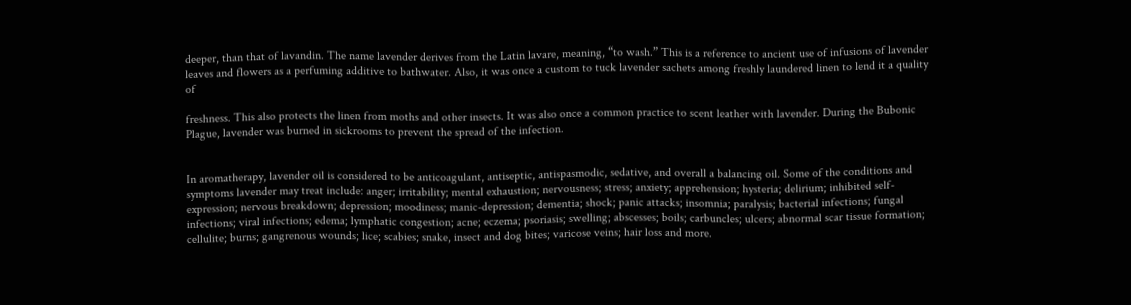deeper, than that of lavandin. The name lavender derives from the Latin lavare, meaning, “to wash.” This is a reference to ancient use of infusions of lavender leaves and flowers as a perfuming additive to bathwater. Also, it was once a custom to tuck lavender sachets among freshly laundered linen to lend it a quality of

freshness. This also protects the linen from moths and other insects. It was also once a common practice to scent leather with lavender. During the Bubonic Plague, lavender was burned in sickrooms to prevent the spread of the infection.


In aromatherapy, lavender oil is considered to be anticoagulant, antiseptic, antispasmodic, sedative, and overall a balancing oil. Some of the conditions and symptoms lavender may treat include: anger; irritability; mental exhaustion; nervousness; stress; anxiety; apprehension; hysteria; delirium; inhibited self-expression; nervous breakdown; depression; moodiness; manic-depression; dementia; shock; panic attacks; insomnia; paralysis; bacterial infections; fungal infections; viral infections; edema; lymphatic congestion; acne; eczema; psoriasis; swelling; abscesses; boils; carbuncles; ulcers; abnormal scar tissue formation; cellulite; burns; gangrenous wounds; lice; scabies; snake, insect and dog bites; varicose veins; hair loss and more.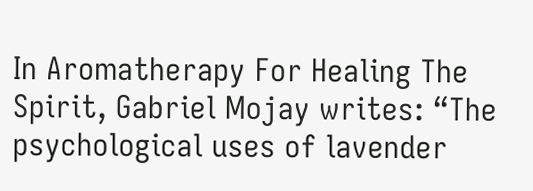In Aromatherapy For Healing The Spirit, Gabriel Mojay writes: “The psychological uses of lavender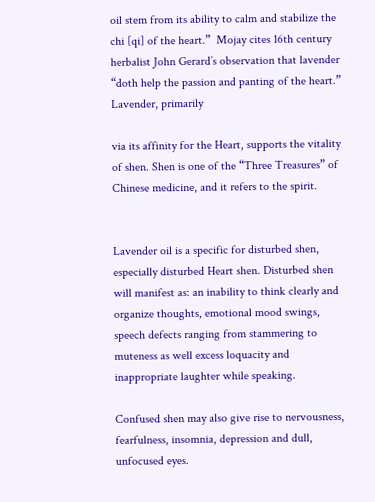oil stem from its ability to calm and stabilize the chi [qi] of the heart.”  Mojay cites 16th century herbalist John Gerard’s observation that lavender “doth help the passion and panting of the heart.”  Lavender, primarily

via its affinity for the Heart, supports the vitality of shen. Shen is one of the “Three Treasures” of Chinese medicine, and it refers to the spirit.


Lavender oil is a specific for disturbed shen, especially disturbed Heart shen. Disturbed shen will manifest as: an inability to think clearly and organize thoughts, emotional mood swings, speech defects ranging from stammering to muteness as well excess loquacity and inappropriate laughter while speaking.

Confused shen may also give rise to nervousness, fearfulness, insomnia, depression and dull, unfocused eyes.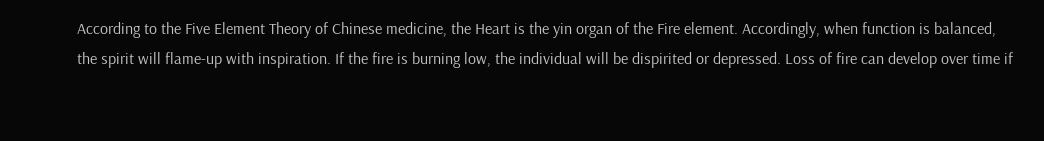According to the Five Element Theory of Chinese medicine, the Heart is the yin organ of the Fire element. Accordingly, when function is balanced, the spirit will flame-up with inspiration. If the fire is burning low, the individual will be dispirited or depressed. Loss of fire can develop over time if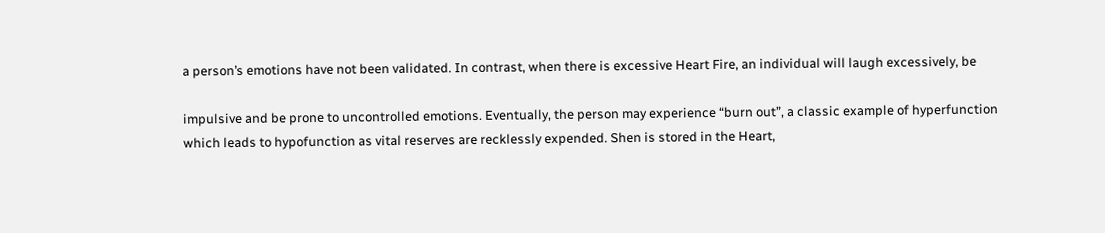a person’s emotions have not been validated. In contrast, when there is excessive Heart Fire, an individual will laugh excessively, be

impulsive and be prone to uncontrolled emotions. Eventually, the person may experience “burn out”, a classic example of hyperfunction which leads to hypofunction as vital reserves are recklessly expended. Shen is stored in the Heart,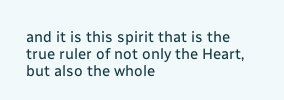and it is this spirit that is the true ruler of not only the Heart, but also the whole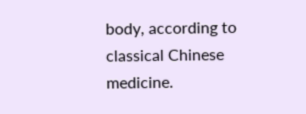body, according to classical Chinese medicine.